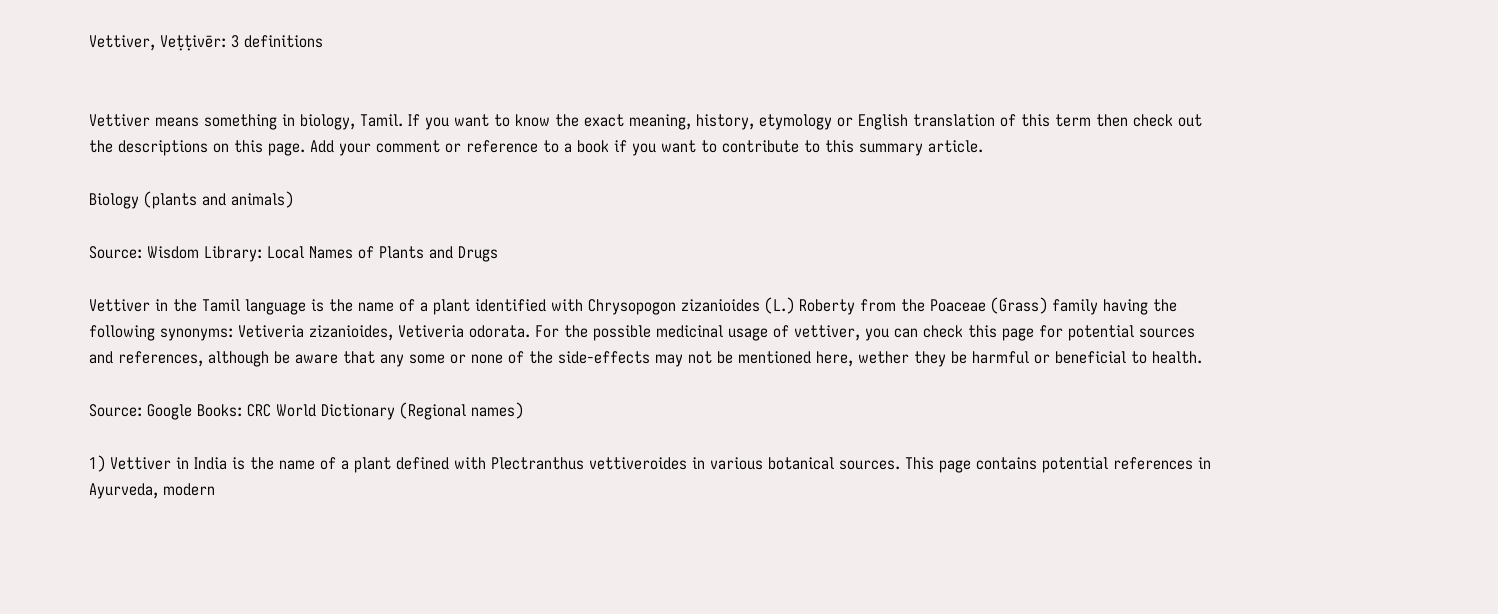Vettiver, Veṭṭivēr: 3 definitions


Vettiver means something in biology, Tamil. If you want to know the exact meaning, history, etymology or English translation of this term then check out the descriptions on this page. Add your comment or reference to a book if you want to contribute to this summary article.

Biology (plants and animals)

Source: Wisdom Library: Local Names of Plants and Drugs

Vettiver in the Tamil language is the name of a plant identified with Chrysopogon zizanioides (L.) Roberty from the Poaceae (Grass) family having the following synonyms: Vetiveria zizanioides, Vetiveria odorata. For the possible medicinal usage of vettiver, you can check this page for potential sources and references, although be aware that any some or none of the side-effects may not be mentioned here, wether they be harmful or beneficial to health.

Source: Google Books: CRC World Dictionary (Regional names)

1) Vettiver in India is the name of a plant defined with Plectranthus vettiveroides in various botanical sources. This page contains potential references in Ayurveda, modern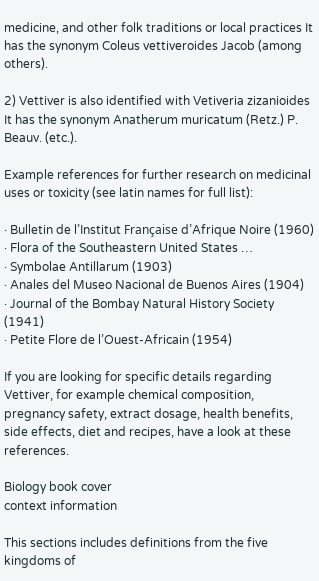medicine, and other folk traditions or local practices It has the synonym Coleus vettiveroides Jacob (among others).

2) Vettiver is also identified with Vetiveria zizanioides It has the synonym Anatherum muricatum (Retz.) P. Beauv. (etc.).

Example references for further research on medicinal uses or toxicity (see latin names for full list):

· Bulletin de l’Institut Française d’Afrique Noire (1960)
· Flora of the Southeastern United States …
· Symbolae Antillarum (1903)
· Anales del Museo Nacional de Buenos Aires (1904)
· Journal of the Bombay Natural History Society (1941)
· Petite Flore de l’Ouest-Africain (1954)

If you are looking for specific details regarding Vettiver, for example chemical composition, pregnancy safety, extract dosage, health benefits, side effects, diet and recipes, have a look at these references.

Biology book cover
context information

This sections includes definitions from the five kingdoms of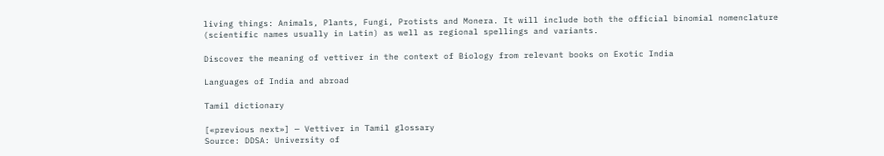living things: Animals, Plants, Fungi, Protists and Monera. It will include both the official binomial nomenclature (scientific names usually in Latin) as well as regional spellings and variants.

Discover the meaning of vettiver in the context of Biology from relevant books on Exotic India

Languages of India and abroad

Tamil dictionary

[«previous next»] — Vettiver in Tamil glossary
Source: DDSA: University of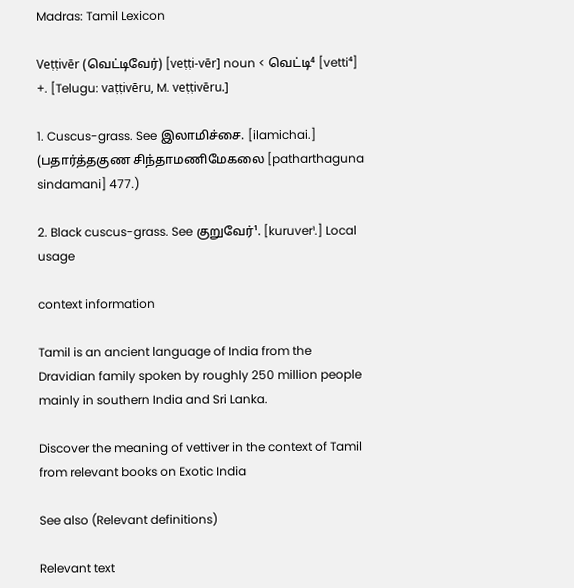Madras: Tamil Lexicon

Veṭṭivēr (வெட்டிவேர்) [veṭṭi-vēr] noun < வெட்டி⁴ [vetti⁴] +. [Telugu: vaṭṭivēru, M. veṭṭivēru.]

1. Cuscus-grass. See இலாமிச்சை. [ilamichai.] (பதார்த்தகுண சிந்தாமணிமேகலை [patharthaguna sindamani] 477.)

2. Black cuscus-grass. See குறுவேர்¹. [kuruver¹.] Local usage

context information

Tamil is an ancient language of India from the Dravidian family spoken by roughly 250 million people mainly in southern India and Sri Lanka.

Discover the meaning of vettiver in the context of Tamil from relevant books on Exotic India

See also (Relevant definitions)

Relevant text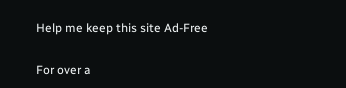Help me keep this site Ad-Free

For over a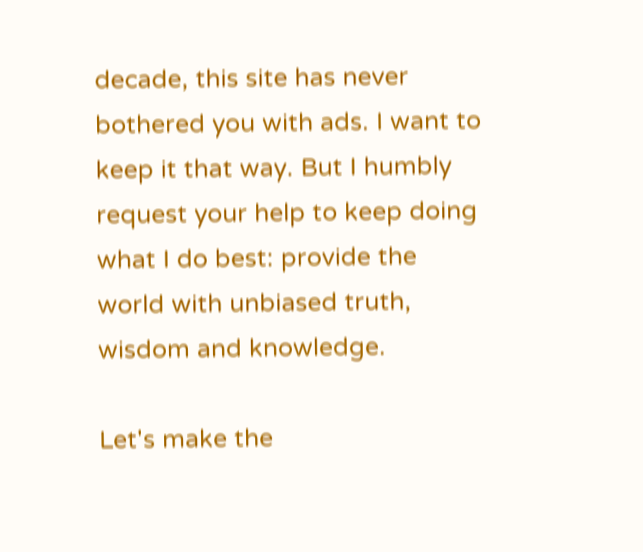decade, this site has never bothered you with ads. I want to keep it that way. But I humbly request your help to keep doing what I do best: provide the world with unbiased truth, wisdom and knowledge.

Let's make the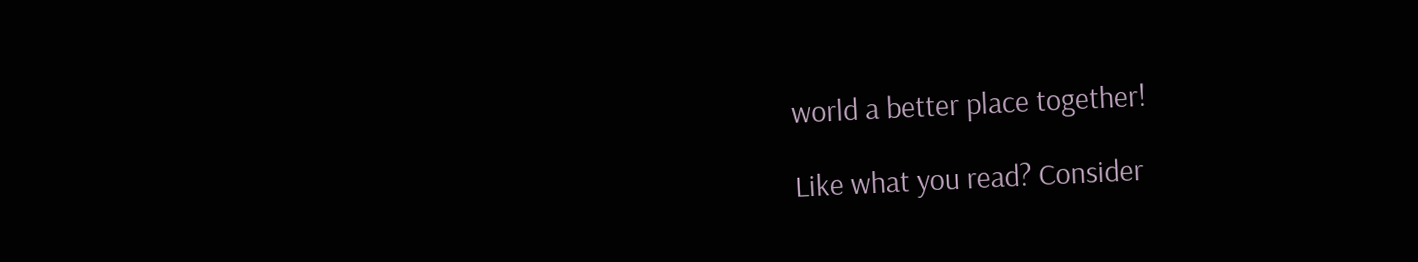world a better place together!

Like what you read? Consider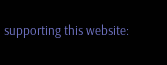supporting this website: